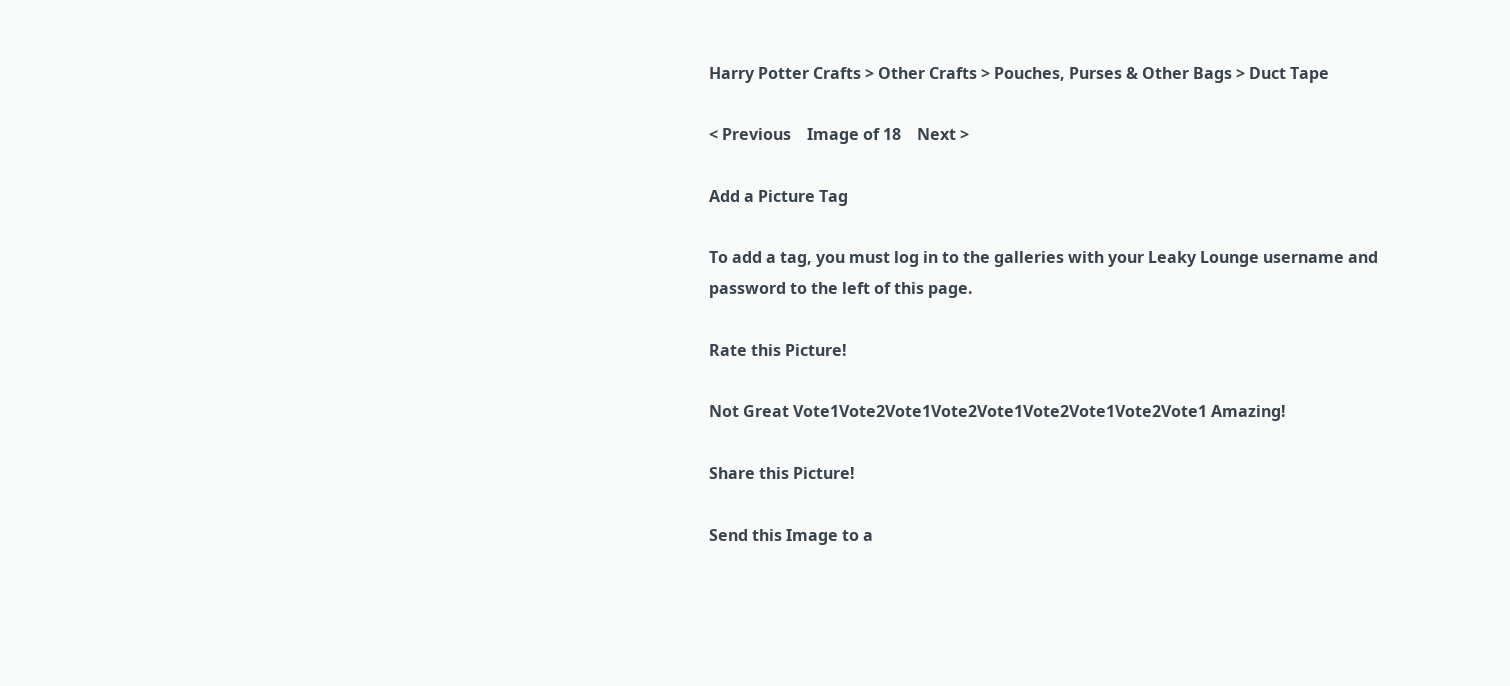Harry Potter Crafts > Other Crafts > Pouches, Purses & Other Bags > Duct Tape

< Previous    Image of 18    Next >

Add a Picture Tag

To add a tag, you must log in to the galleries with your Leaky Lounge username and password to the left of this page.

Rate this Picture!

Not Great Vote1Vote2Vote1Vote2Vote1Vote2Vote1Vote2Vote1 Amazing!

Share this Picture!

Send this Image to a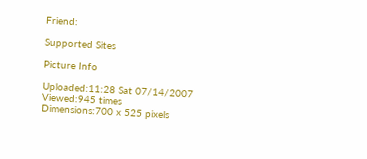Friend:

Supported Sites

Picture Info

Uploaded:11:28 Sat 07/14/2007
Viewed:945 times
Dimensions:700 x 525 pixels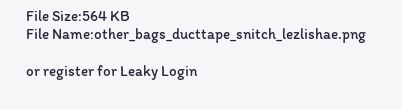File Size:564 KB
File Name:other_bags_ducttape_snitch_lezlishae.png

or register for Leaky Login